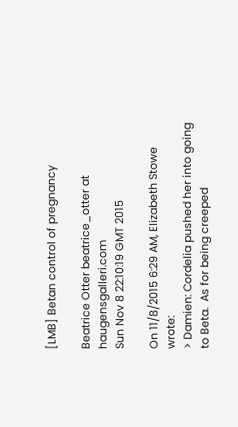[LMB] Betan control of pregnancy

Beatrice Otter beatrice_otter at haugensgalleri.com
Sun Nov 8 22:10:19 GMT 2015

On 11/8/2015 6:29 AM, Elizabeth Stowe wrote:
> Damien: Cordelia pushed her into going to Beta.  As for being creeped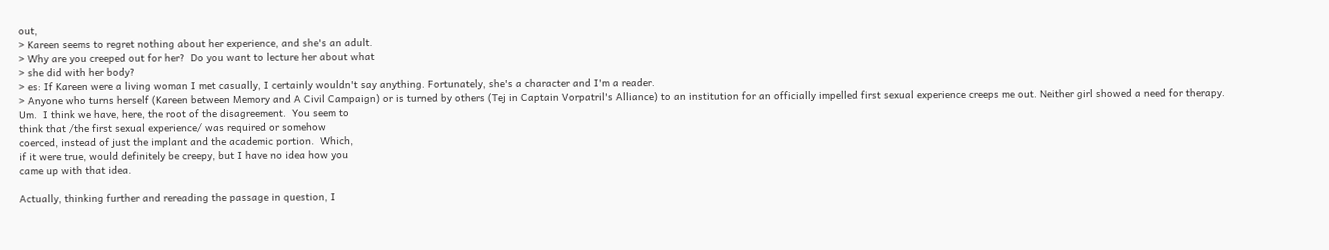out,
> Kareen seems to regret nothing about her experience, and she's an adult.
> Why are you creeped out for her?  Do you want to lecture her about what
> she did with her body?
> es: If Kareen were a living woman I met casually, I certainly wouldn't say anything. Fortunately, she's a character and I'm a reader.
> Anyone who turns herself (Kareen between Memory and A Civil Campaign) or is turned by others (Tej in Captain Vorpatril's Alliance) to an institution for an officially impelled first sexual experience creeps me out. Neither girl showed a need for therapy.
Um.  I think we have, here, the root of the disagreement.  You seem to
think that /the first sexual experience/ was required or somehow
coerced, instead of just the implant and the academic portion.  Which,
if it were true, would definitely be creepy, but I have no idea how you
came up with that idea.

Actually, thinking further and rereading the passage in question, I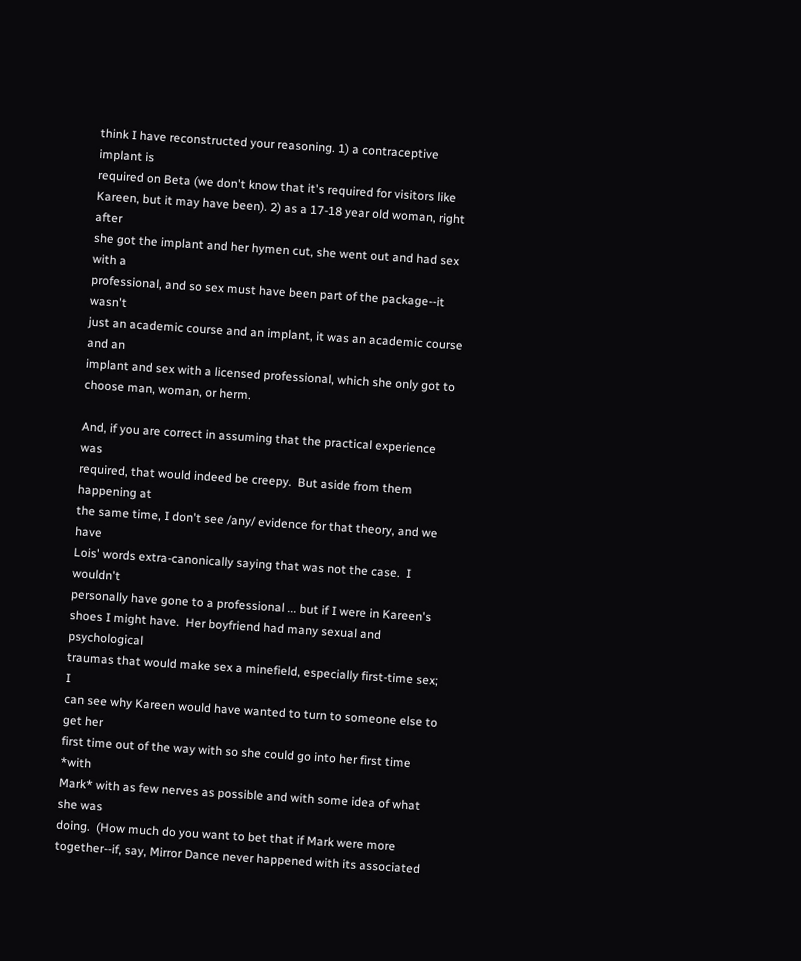think I have reconstructed your reasoning. 1) a contraceptive implant is
required on Beta (we don't know that it's required for visitors like
Kareen, but it may have been). 2) as a 17-18 year old woman, right after
she got the implant and her hymen cut, she went out and had sex with a
professional, and so sex must have been part of the package--it wasn't
just an academic course and an implant, it was an academic course and an
implant and sex with a licensed professional, which she only got to
choose man, woman, or herm.

And, if you are correct in assuming that the practical experience was
required, that would indeed be creepy.  But aside from them happening at
the same time, I don't see /any/ evidence for that theory, and we have
Lois' words extra-canonically saying that was not the case.  I wouldn't
personally have gone to a professional ... but if I were in Kareen's
shoes I might have.  Her boyfriend had many sexual and psychological
traumas that would make sex a minefield, especially first-time sex; I
can see why Kareen would have wanted to turn to someone else to get her
first time out of the way with so she could go into her first time *with
Mark* with as few nerves as possible and with some idea of what she was
doing.  (How much do you want to bet that if Mark were more
together--if, say, Mirror Dance never happened with its associated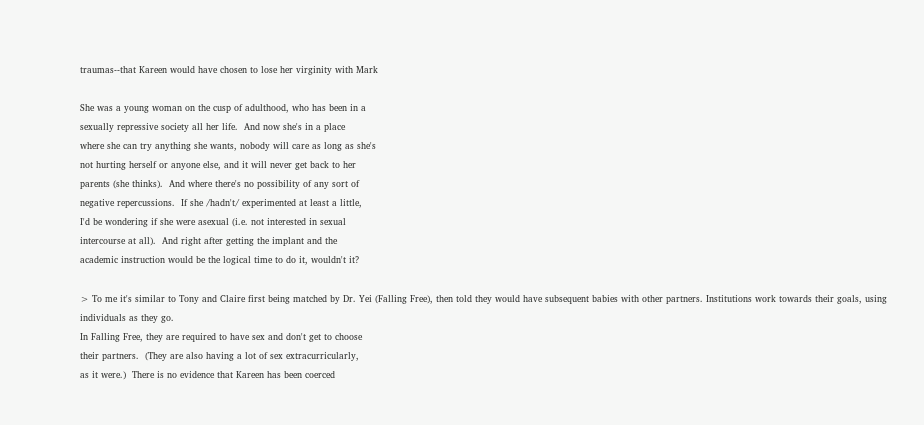traumas--that Kareen would have chosen to lose her virginity with Mark

She was a young woman on the cusp of adulthood, who has been in a
sexually repressive society all her life.  And now she's in a place
where she can try anything she wants, nobody will care as long as she's
not hurting herself or anyone else, and it will never get back to her
parents (she thinks).  And where there's no possibility of any sort of
negative repercussions.  If she /hadn't/ experimented at least a little,
I'd be wondering if she were asexual (i.e. not interested in sexual
intercourse at all).  And right after getting the implant and the
academic instruction would be the logical time to do it, wouldn't it?

> To me it's similar to Tony and Claire first being matched by Dr. Yei (Falling Free), then told they would have subsequent babies with other partners. Institutions work towards their goals, using individuals as they go.
In Falling Free, they are required to have sex and don't get to choose
their partners.  (They are also having a lot of sex extracurricularly,
as it were.)  There is no evidence that Kareen has been coerced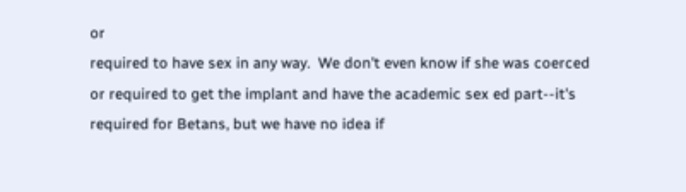or
required to have sex in any way.  We don't even know if she was coerced
or required to get the implant and have the academic sex ed part--it's
required for Betans, but we have no idea if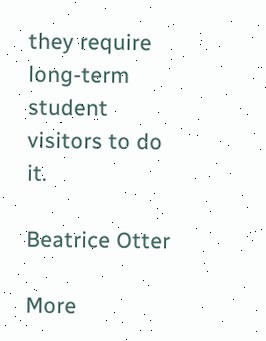they require long-term
student visitors to do it.

Beatrice Otter

More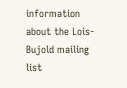information about the Lois-Bujold mailing list